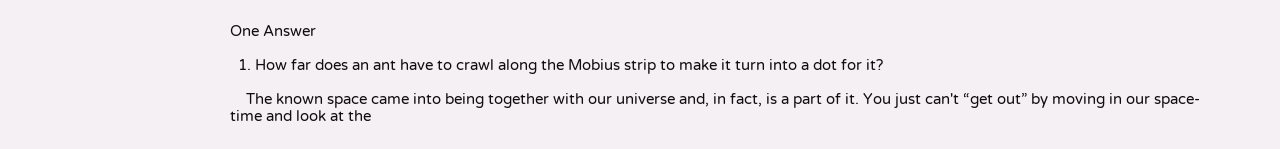One Answer

  1. How far does an ant have to crawl along the Mobius strip to make it turn into a dot for it?

    The known space came into being together with our universe and, in fact, is a part of it. You just can't “get out” by moving in our space-time and look at the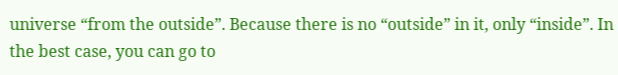universe “from the outside”. Because there is no “outside” in it, only “inside”. In the best case, you can go to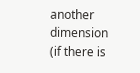another dimension (if there is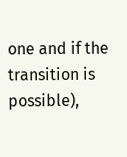one and if the transition is possible),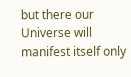but there our Universe will manifest itself only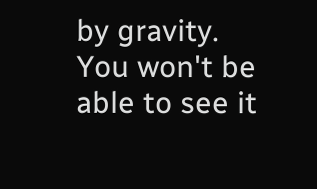by gravity. You won't be able to see it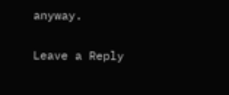anyway.

Leave a Reply